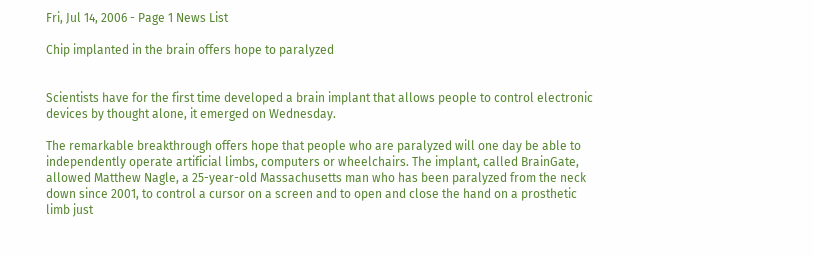Fri, Jul 14, 2006 - Page 1 News List

Chip implanted in the brain offers hope to paralyzed


Scientists have for the first time developed a brain implant that allows people to control electronic devices by thought alone, it emerged on Wednesday.

The remarkable breakthrough offers hope that people who are paralyzed will one day be able to independently operate artificial limbs, computers or wheelchairs. The implant, called BrainGate, allowed Matthew Nagle, a 25-year-old Massachusetts man who has been paralyzed from the neck down since 2001, to control a cursor on a screen and to open and close the hand on a prosthetic limb just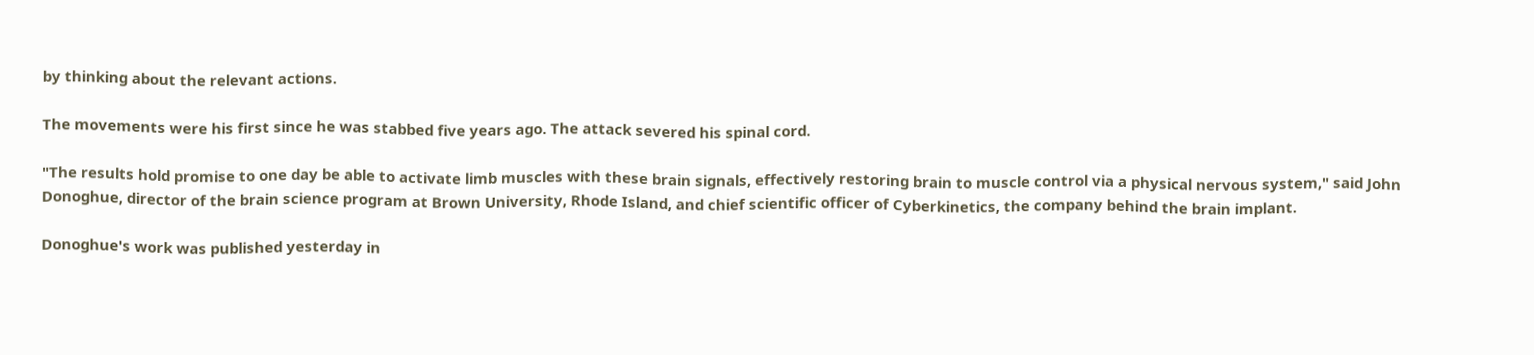by thinking about the relevant actions.

The movements were his first since he was stabbed five years ago. The attack severed his spinal cord.

"The results hold promise to one day be able to activate limb muscles with these brain signals, effectively restoring brain to muscle control via a physical nervous system," said John Donoghue, director of the brain science program at Brown University, Rhode Island, and chief scientific officer of Cyberkinetics, the company behind the brain implant.

Donoghue's work was published yesterday in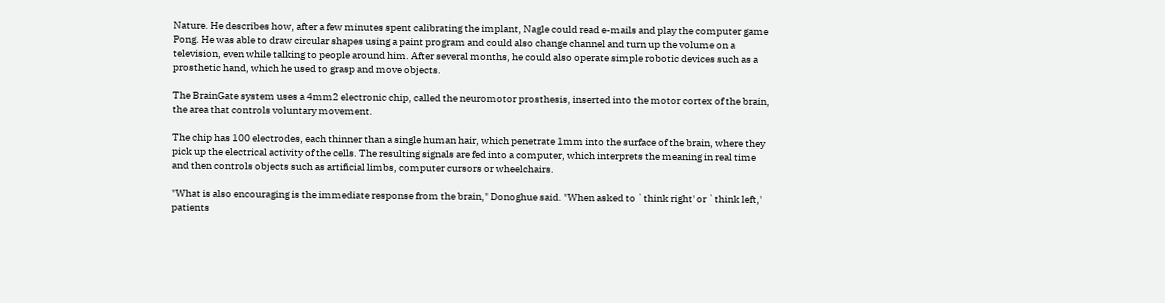Nature. He describes how, after a few minutes spent calibrating the implant, Nagle could read e-mails and play the computer game Pong. He was able to draw circular shapes using a paint program and could also change channel and turn up the volume on a television, even while talking to people around him. After several months, he could also operate simple robotic devices such as a prosthetic hand, which he used to grasp and move objects.

The BrainGate system uses a 4mm2 electronic chip, called the neuromotor prosthesis, inserted into the motor cortex of the brain, the area that controls voluntary movement.

The chip has 100 electrodes, each thinner than a single human hair, which penetrate 1mm into the surface of the brain, where they pick up the electrical activity of the cells. The resulting signals are fed into a computer, which interprets the meaning in real time and then controls objects such as artificial limbs, computer cursors or wheelchairs.

"What is also encouraging is the immediate response from the brain," Donoghue said. "When asked to `think right' or `think left,' patients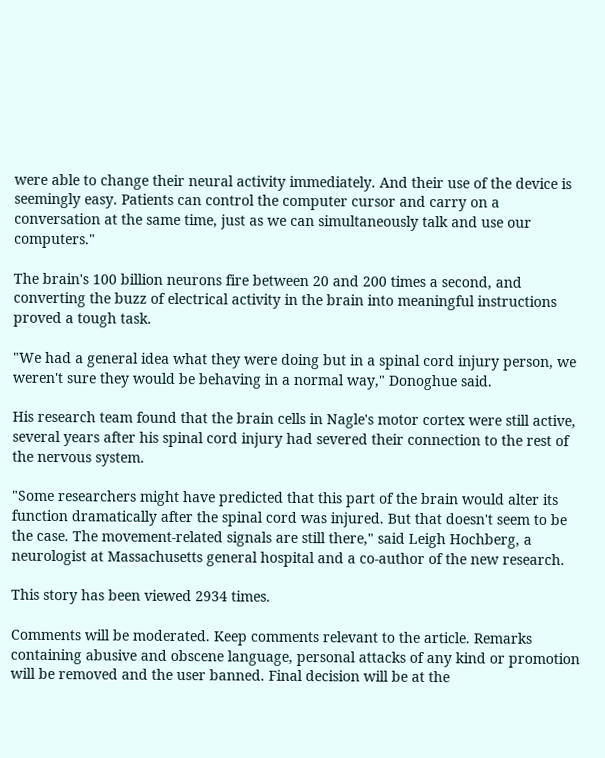were able to change their neural activity immediately. And their use of the device is seemingly easy. Patients can control the computer cursor and carry on a conversation at the same time, just as we can simultaneously talk and use our computers."

The brain's 100 billion neurons fire between 20 and 200 times a second, and converting the buzz of electrical activity in the brain into meaningful instructions proved a tough task.

"We had a general idea what they were doing but in a spinal cord injury person, we weren't sure they would be behaving in a normal way," Donoghue said.

His research team found that the brain cells in Nagle's motor cortex were still active, several years after his spinal cord injury had severed their connection to the rest of the nervous system.

"Some researchers might have predicted that this part of the brain would alter its function dramatically after the spinal cord was injured. But that doesn't seem to be the case. The movement-related signals are still there," said Leigh Hochberg, a neurologist at Massachusetts general hospital and a co-author of the new research.

This story has been viewed 2934 times.

Comments will be moderated. Keep comments relevant to the article. Remarks containing abusive and obscene language, personal attacks of any kind or promotion will be removed and the user banned. Final decision will be at the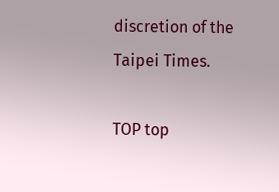discretion of the Taipei Times.

TOP top